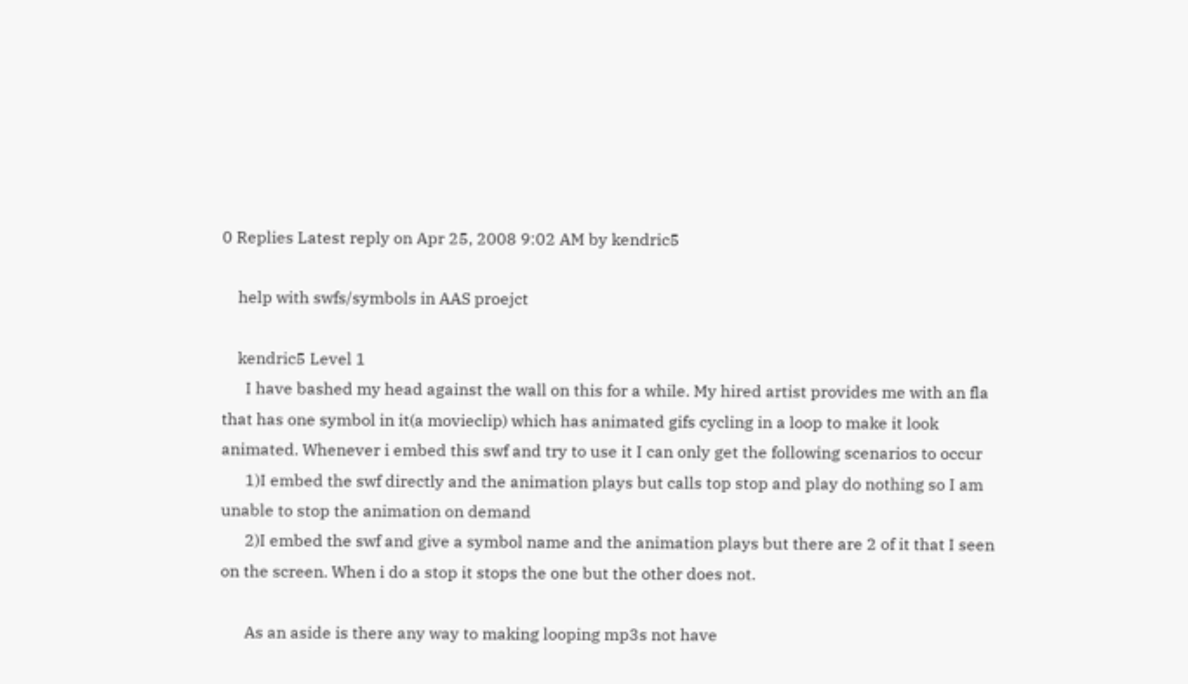0 Replies Latest reply on Apr 25, 2008 9:02 AM by kendric5

    help with swfs/symbols in AAS proejct

    kendric5 Level 1
      I have bashed my head against the wall on this for a while. My hired artist provides me with an fla that has one symbol in it(a movieclip) which has animated gifs cycling in a loop to make it look animated. Whenever i embed this swf and try to use it I can only get the following scenarios to occur
      1)I embed the swf directly and the animation plays but calls top stop and play do nothing so I am unable to stop the animation on demand
      2)I embed the swf and give a symbol name and the animation plays but there are 2 of it that I seen on the screen. When i do a stop it stops the one but the other does not.

      As an aside is there any way to making looping mp3s not have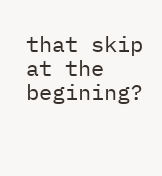that skip at the begining?